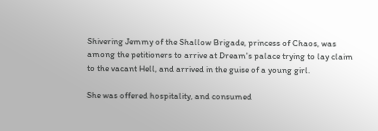Shivering Jemmy of the Shallow Brigade, princess of Chaos, was among the petitioners to arrive at Dream's palace trying to lay claim to the vacant Hell, and arrived in the guise of a young girl.

She was offered hospitality, and consumed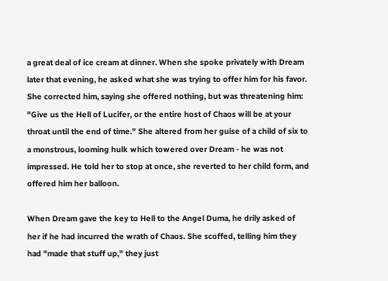a great deal of ice cream at dinner. When she spoke privately with Dream later that evening, he asked what she was trying to offer him for his favor.  She corrected him, saying she offered nothing, but was threatening him: "Give us the Hell of Lucifer, or the entire host of Chaos will be at your throat until the end of time." She altered from her guise of a child of six to a monstrous, looming hulk which towered over Dream - he was not impressed. He told her to stop at once, she reverted to her child form, and offered him her balloon.

When Dream gave the key to Hell to the Angel Duma, he drily asked of her if he had incurred the wrath of Chaos. She scoffed, telling him they had "made that stuff up," they just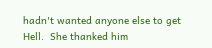hadn't wanted anyone else to get Hell.  She thanked him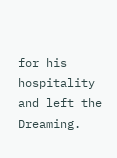for his hospitality and left the Dreaming.